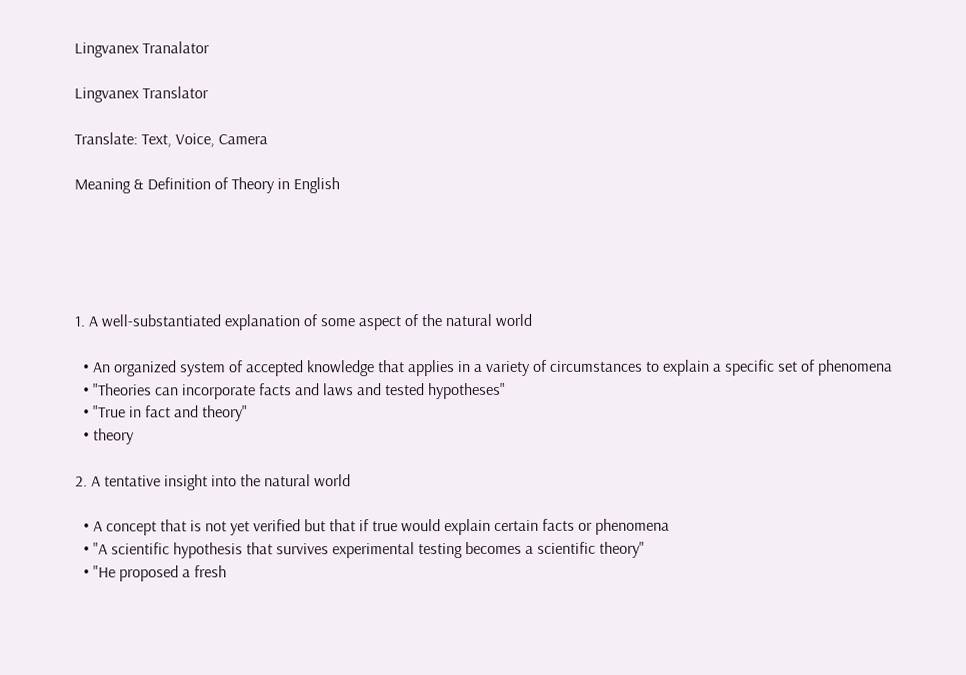Lingvanex Tranalator

Lingvanex Translator

Translate: Text, Voice, Camera

Meaning & Definition of Theory in English





1. A well-substantiated explanation of some aspect of the natural world

  • An organized system of accepted knowledge that applies in a variety of circumstances to explain a specific set of phenomena
  • "Theories can incorporate facts and laws and tested hypotheses"
  • "True in fact and theory"
  • theory

2. A tentative insight into the natural world

  • A concept that is not yet verified but that if true would explain certain facts or phenomena
  • "A scientific hypothesis that survives experimental testing becomes a scientific theory"
  • "He proposed a fresh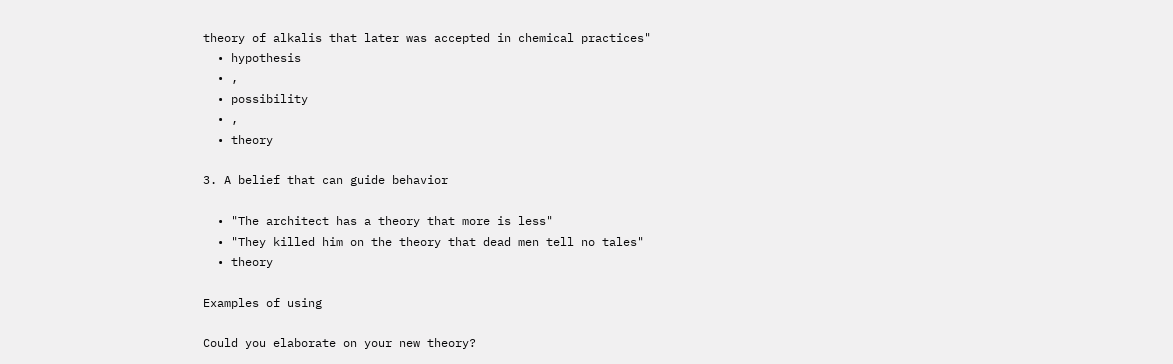theory of alkalis that later was accepted in chemical practices"
  • hypothesis
  • ,
  • possibility
  • ,
  • theory

3. A belief that can guide behavior

  • "The architect has a theory that more is less"
  • "They killed him on the theory that dead men tell no tales"
  • theory

Examples of using

Could you elaborate on your new theory?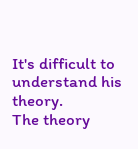It's difficult to understand his theory.
The theory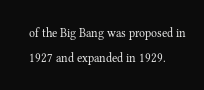of the Big Bang was proposed in 1927 and expanded in 1929.